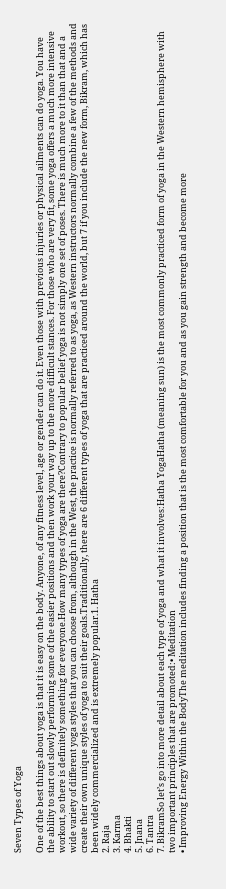Seven Types of Yoga

One of the best things about yoga is that it is easy on the body. Anyone, of any fitness level, age or gender can do it. Even those with previous injuries or physical ailments can do yoga. You have the ability to start out slowly performing some of the easier positions and then work your way up to the more difficult stances. For those who are very fit, some yoga offers a much more intensive workout, so there is definitely something for everyone.How many types of yoga are there?Contrary to popular belief yoga is not simply one set of poses. There is much more to it than that and a wide variety of different yoga styles that you can choose from, although in the West, the practice is normally referred to as yoga, as Western instructors normally combine a few of the methods and create their own unique styles of yoga to suit their goals.Traditionally, there are 6 different types of yoga that are practiced around the world, but 7 if you include the new form, Bikram, which has been widely commercialized and is extremely popular.1. Hatha
2. Raja
3. Karma
4. Bhakti
5. Jnana
6. Tantra
7. BikramSo let’s go into more detail about each type of yoga and what it involves:Hatha YogaHatha (meaning sun) is the most commonly practiced form of yoga in the Western hemisphere with two important principles that are promoted:• Meditation
• Improving Energy Within the BodyThe meditation includes finding a position that is the most comfortable for you and as you gain strength and become more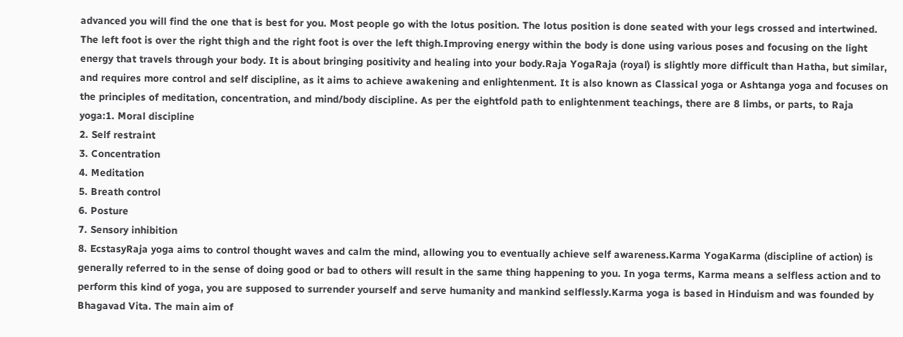advanced you will find the one that is best for you. Most people go with the lotus position. The lotus position is done seated with your legs crossed and intertwined. The left foot is over the right thigh and the right foot is over the left thigh.Improving energy within the body is done using various poses and focusing on the light energy that travels through your body. It is about bringing positivity and healing into your body.Raja YogaRaja (royal) is slightly more difficult than Hatha, but similar, and requires more control and self discipline, as it aims to achieve awakening and enlightenment. It is also known as Classical yoga or Ashtanga yoga and focuses on the principles of meditation, concentration, and mind/body discipline. As per the eightfold path to enlightenment teachings, there are 8 limbs, or parts, to Raja yoga:1. Moral discipline
2. Self restraint
3. Concentration
4. Meditation
5. Breath control
6. Posture
7. Sensory inhibition
8. EcstasyRaja yoga aims to control thought waves and calm the mind, allowing you to eventually achieve self awareness.Karma YogaKarma (discipline of action) is generally referred to in the sense of doing good or bad to others will result in the same thing happening to you. In yoga terms, Karma means a selfless action and to perform this kind of yoga, you are supposed to surrender yourself and serve humanity and mankind selflessly.Karma yoga is based in Hinduism and was founded by Bhagavad Vita. The main aim of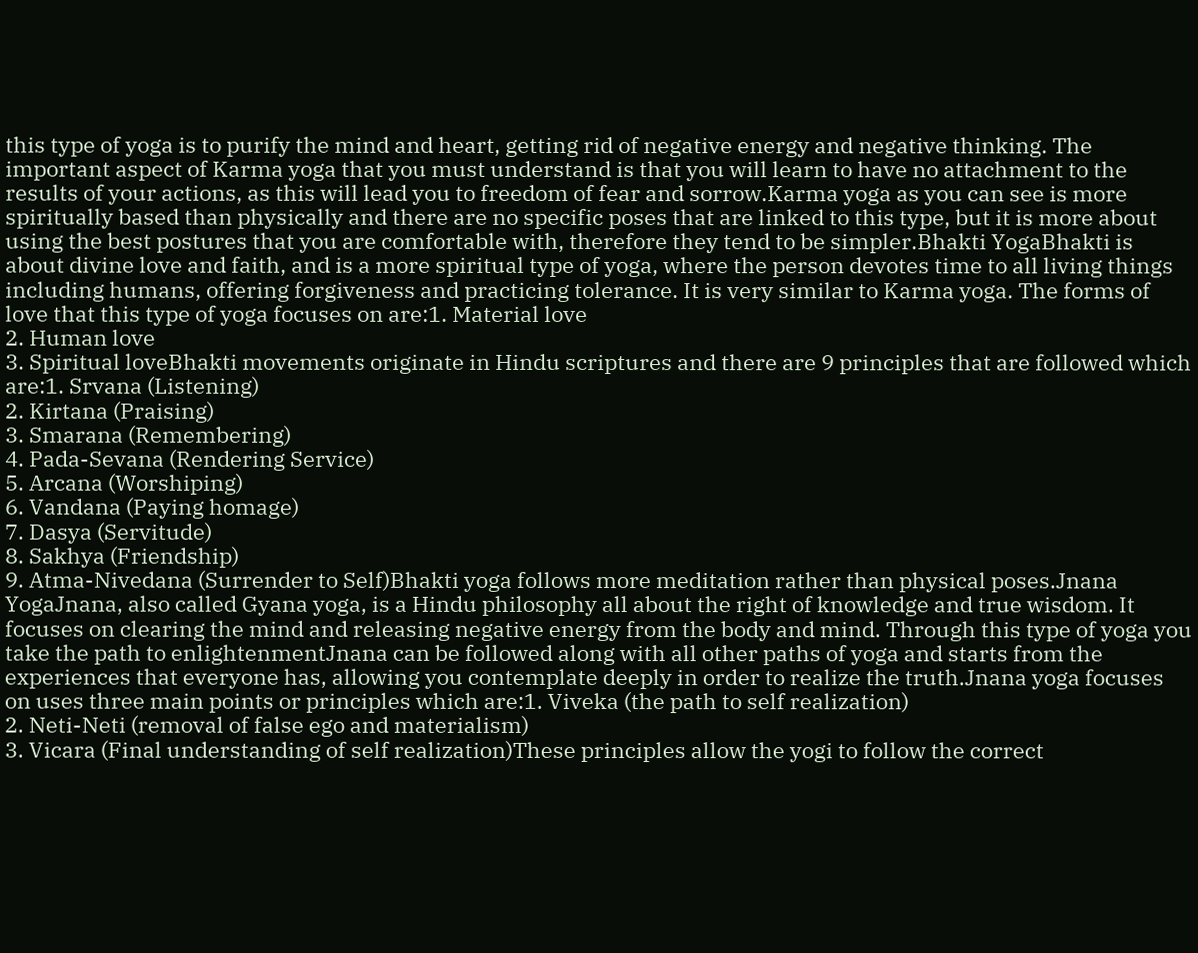this type of yoga is to purify the mind and heart, getting rid of negative energy and negative thinking. The important aspect of Karma yoga that you must understand is that you will learn to have no attachment to the results of your actions, as this will lead you to freedom of fear and sorrow.Karma yoga as you can see is more spiritually based than physically and there are no specific poses that are linked to this type, but it is more about using the best postures that you are comfortable with, therefore they tend to be simpler.Bhakti YogaBhakti is about divine love and faith, and is a more spiritual type of yoga, where the person devotes time to all living things including humans, offering forgiveness and practicing tolerance. It is very similar to Karma yoga. The forms of love that this type of yoga focuses on are:1. Material love
2. Human love
3. Spiritual loveBhakti movements originate in Hindu scriptures and there are 9 principles that are followed which are:1. Srvana (Listening)
2. Kirtana (Praising)
3. Smarana (Remembering)
4. Pada-Sevana (Rendering Service)
5. Arcana (Worshiping)
6. Vandana (Paying homage)
7. Dasya (Servitude)
8. Sakhya (Friendship)
9. Atma-Nivedana (Surrender to Self)Bhakti yoga follows more meditation rather than physical poses.Jnana YogaJnana, also called Gyana yoga, is a Hindu philosophy all about the right of knowledge and true wisdom. It focuses on clearing the mind and releasing negative energy from the body and mind. Through this type of yoga you take the path to enlightenmentJnana can be followed along with all other paths of yoga and starts from the experiences that everyone has, allowing you contemplate deeply in order to realize the truth.Jnana yoga focuses on uses three main points or principles which are:1. Viveka (the path to self realization)
2. Neti-Neti (removal of false ego and materialism)
3. Vicara (Final understanding of self realization)These principles allow the yogi to follow the correct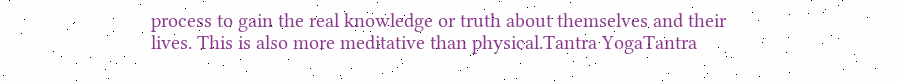process to gain the real knowledge or truth about themselves and their lives. This is also more meditative than physical.Tantra YogaTantra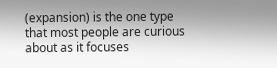(expansion) is the one type that most people are curious about as it focuses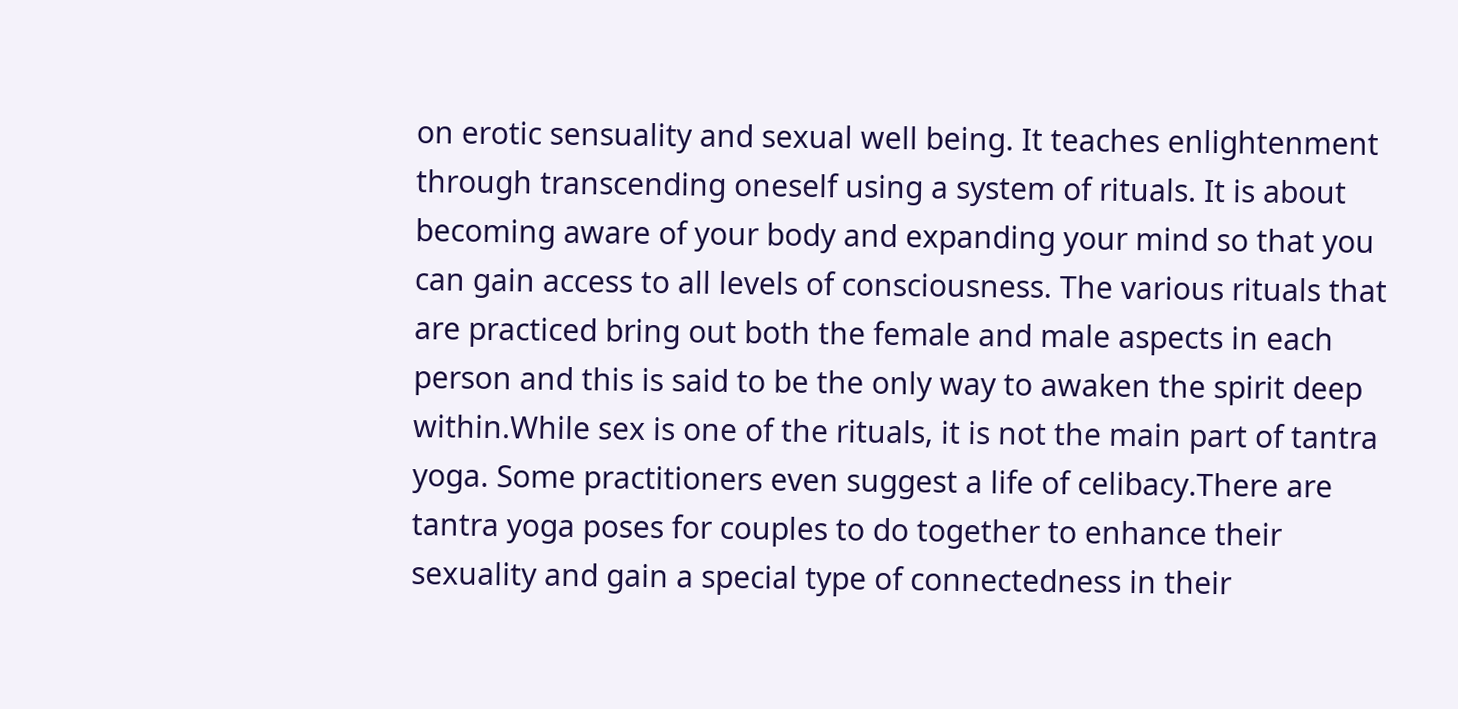on erotic sensuality and sexual well being. It teaches enlightenment through transcending oneself using a system of rituals. It is about becoming aware of your body and expanding your mind so that you can gain access to all levels of consciousness. The various rituals that are practiced bring out both the female and male aspects in each person and this is said to be the only way to awaken the spirit deep within.While sex is one of the rituals, it is not the main part of tantra yoga. Some practitioners even suggest a life of celibacy.There are tantra yoga poses for couples to do together to enhance their sexuality and gain a special type of connectedness in their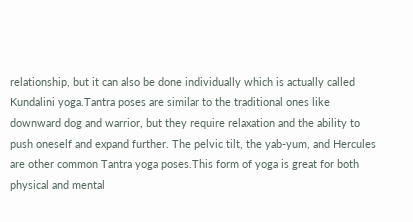relationship, but it can also be done individually which is actually called Kundalini yoga.Tantra poses are similar to the traditional ones like downward dog and warrior, but they require relaxation and the ability to push oneself and expand further. The pelvic tilt, the yab-yum, and Hercules are other common Tantra yoga poses.This form of yoga is great for both physical and mental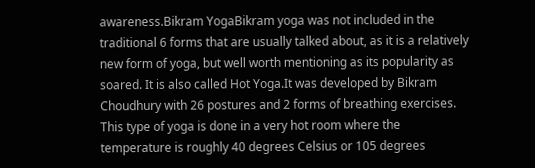awareness.Bikram YogaBikram yoga was not included in the traditional 6 forms that are usually talked about, as it is a relatively new form of yoga, but well worth mentioning as its popularity as soared. It is also called Hot Yoga.It was developed by Bikram Choudhury with 26 postures and 2 forms of breathing exercises. This type of yoga is done in a very hot room where the temperature is roughly 40 degrees Celsius or 105 degrees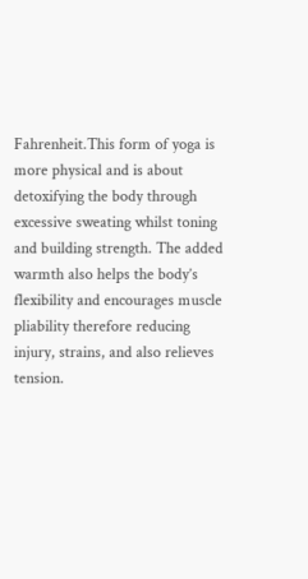Fahrenheit.This form of yoga is more physical and is about detoxifying the body through excessive sweating whilst toning and building strength. The added warmth also helps the body’s flexibility and encourages muscle pliability therefore reducing injury, strains, and also relieves tension.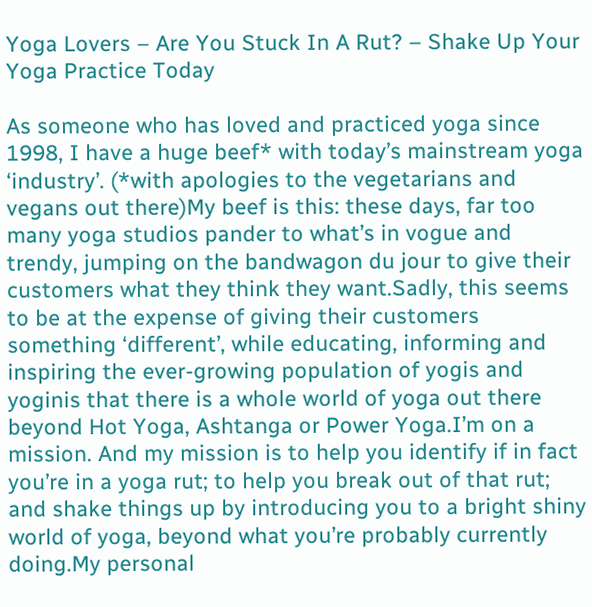Yoga Lovers – Are You Stuck In A Rut? – Shake Up Your Yoga Practice Today

As someone who has loved and practiced yoga since 1998, I have a huge beef* with today’s mainstream yoga ‘industry’. (*with apologies to the vegetarians and vegans out there)My beef is this: these days, far too many yoga studios pander to what’s in vogue and trendy, jumping on the bandwagon du jour to give their customers what they think they want.Sadly, this seems to be at the expense of giving their customers something ‘different’, while educating, informing and inspiring the ever-growing population of yogis and yoginis that there is a whole world of yoga out there beyond Hot Yoga, Ashtanga or Power Yoga.I’m on a mission. And my mission is to help you identify if in fact you’re in a yoga rut; to help you break out of that rut; and shake things up by introducing you to a bright shiny world of yoga, beyond what you’re probably currently doing.My personal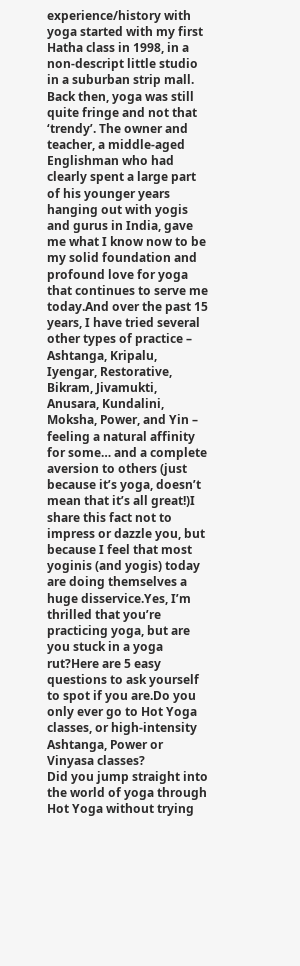experience/history with yoga started with my first Hatha class in 1998, in a non-descript little studio in a suburban strip mall. Back then, yoga was still quite fringe and not that ‘trendy’. The owner and teacher, a middle-aged Englishman who had clearly spent a large part of his younger years hanging out with yogis and gurus in India, gave me what I know now to be my solid foundation and profound love for yoga that continues to serve me today.And over the past 15 years, I have tried several other types of practice – Ashtanga, Kripalu, Iyengar, Restorative, Bikram, Jivamukti, Anusara, Kundalini, Moksha, Power, and Yin – feeling a natural affinity for some… and a complete aversion to others (just because it’s yoga, doesn’t mean that it’s all great!)I share this fact not to impress or dazzle you, but because I feel that most yoginis (and yogis) today are doing themselves a huge disservice.Yes, I’m thrilled that you’re practicing yoga, but are you stuck in a yoga rut?Here are 5 easy questions to ask yourself to spot if you are.Do you only ever go to Hot Yoga classes, or high-intensity Ashtanga, Power or Vinyasa classes?
Did you jump straight into the world of yoga through Hot Yoga without trying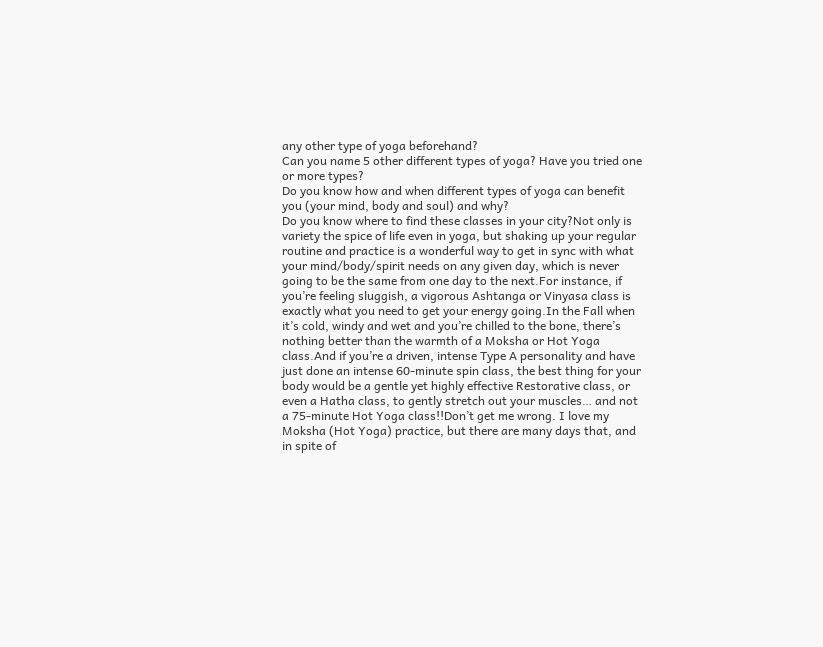any other type of yoga beforehand?
Can you name 5 other different types of yoga? Have you tried one or more types?
Do you know how and when different types of yoga can benefit you (your mind, body and soul) and why?
Do you know where to find these classes in your city?Not only is variety the spice of life even in yoga, but shaking up your regular routine and practice is a wonderful way to get in sync with what your mind/body/spirit needs on any given day, which is never going to be the same from one day to the next.For instance, if you’re feeling sluggish, a vigorous Ashtanga or Vinyasa class is exactly what you need to get your energy going.In the Fall when it’s cold, windy and wet and you’re chilled to the bone, there’s nothing better than the warmth of a Moksha or Hot Yoga class.And if you’re a driven, intense Type A personality and have just done an intense 60-minute spin class, the best thing for your body would be a gentle yet highly effective Restorative class, or even a Hatha class, to gently stretch out your muscles… and not a 75-minute Hot Yoga class!!Don’t get me wrong. I love my Moksha (Hot Yoga) practice, but there are many days that, and in spite of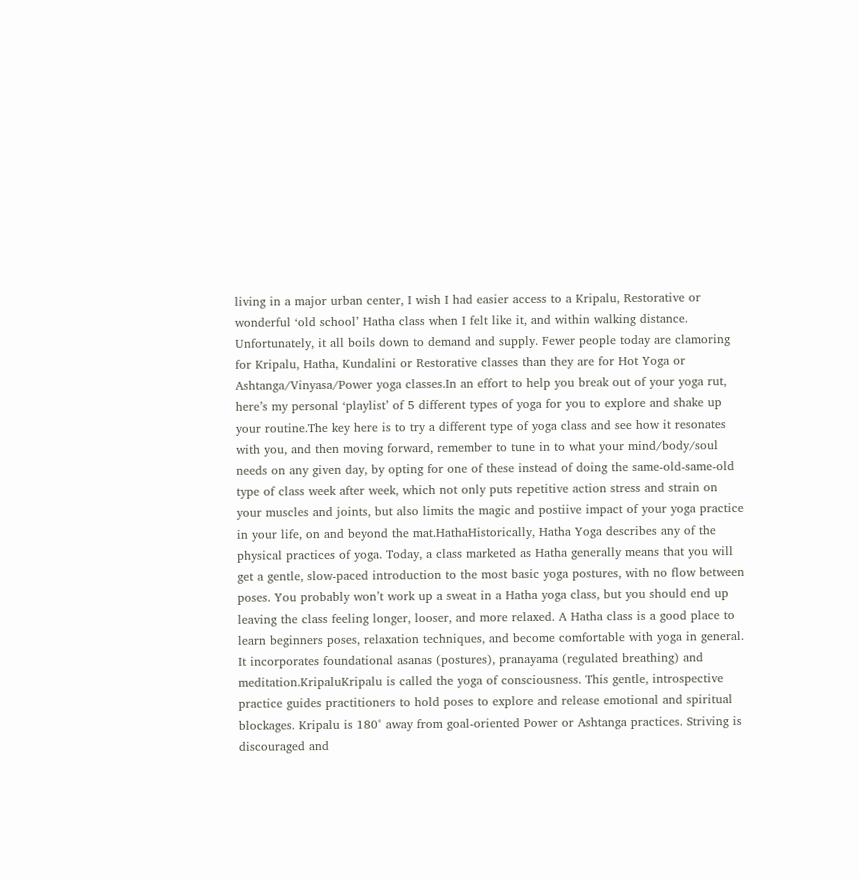living in a major urban center, I wish I had easier access to a Kripalu, Restorative or wonderful ‘old school’ Hatha class when I felt like it, and within walking distance. Unfortunately, it all boils down to demand and supply. Fewer people today are clamoring for Kripalu, Hatha, Kundalini or Restorative classes than they are for Hot Yoga or Ashtanga/Vinyasa/Power yoga classes.In an effort to help you break out of your yoga rut, here’s my personal ‘playlist’ of 5 different types of yoga for you to explore and shake up your routine.The key here is to try a different type of yoga class and see how it resonates with you, and then moving forward, remember to tune in to what your mind/body/soul needs on any given day, by opting for one of these instead of doing the same-old-same-old type of class week after week, which not only puts repetitive action stress and strain on your muscles and joints, but also limits the magic and postiive impact of your yoga practice in your life, on and beyond the mat.HathaHistorically, Hatha Yoga describes any of the physical practices of yoga. Today, a class marketed as Hatha generally means that you will get a gentle, slow-paced introduction to the most basic yoga postures, with no flow between poses. You probably won’t work up a sweat in a Hatha yoga class, but you should end up leaving the class feeling longer, looser, and more relaxed. A Hatha class is a good place to learn beginners poses, relaxation techniques, and become comfortable with yoga in general. It incorporates foundational asanas (postures), pranayama (regulated breathing) and meditation.KripaluKripalu is called the yoga of consciousness. This gentle, introspective practice guides practitioners to hold poses to explore and release emotional and spiritual blockages. Kripalu is 180° away from goal-oriented Power or Ashtanga practices. Striving is discouraged and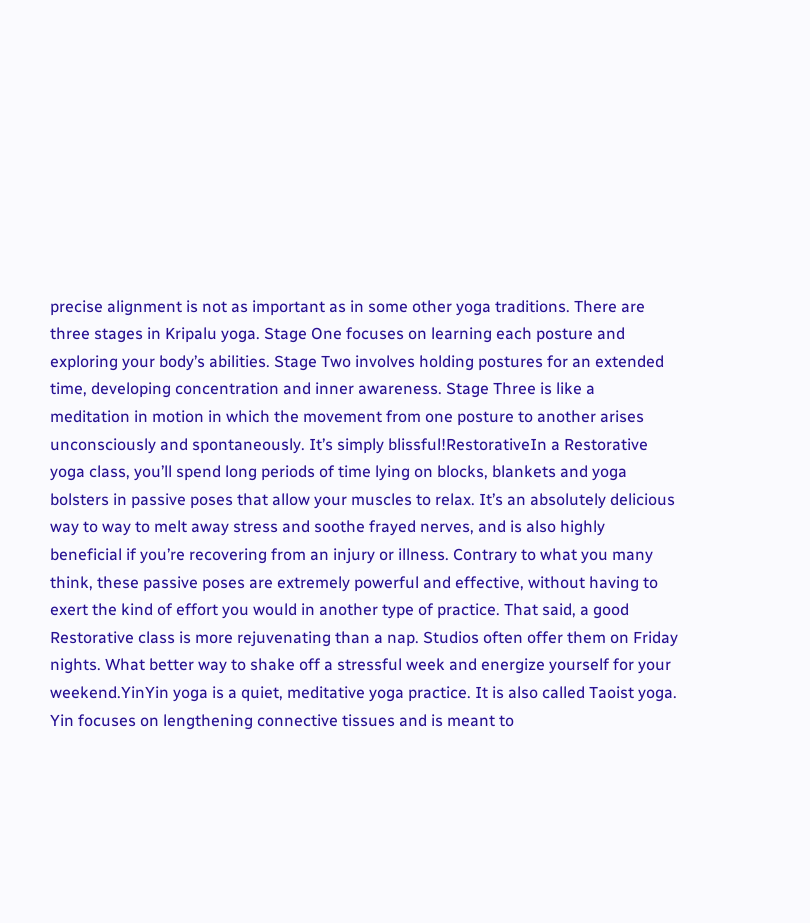precise alignment is not as important as in some other yoga traditions. There are three stages in Kripalu yoga. Stage One focuses on learning each posture and exploring your body’s abilities. Stage Two involves holding postures for an extended time, developing concentration and inner awareness. Stage Three is like a meditation in motion in which the movement from one posture to another arises unconsciously and spontaneously. It’s simply blissful!RestorativeIn a Restorative yoga class, you’ll spend long periods of time lying on blocks, blankets and yoga bolsters in passive poses that allow your muscles to relax. It’s an absolutely delicious way to way to melt away stress and soothe frayed nerves, and is also highly beneficial if you’re recovering from an injury or illness. Contrary to what you many think, these passive poses are extremely powerful and effective, without having to exert the kind of effort you would in another type of practice. That said, a good Restorative class is more rejuvenating than a nap. Studios often offer them on Friday nights. What better way to shake off a stressful week and energize yourself for your weekend.YinYin yoga is a quiet, meditative yoga practice. It is also called Taoist yoga. Yin focuses on lengthening connective tissues and is meant to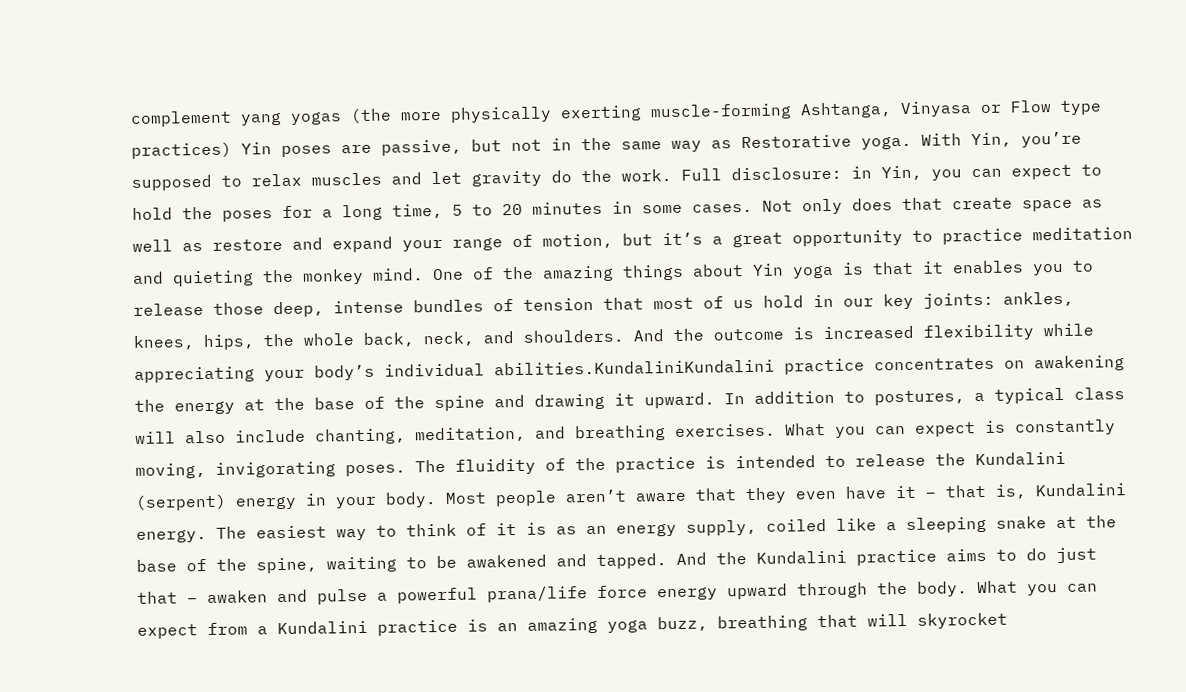complement yang yogas (the more physically exerting muscle-forming Ashtanga, Vinyasa or Flow type practices) Yin poses are passive, but not in the same way as Restorative yoga. With Yin, you’re supposed to relax muscles and let gravity do the work. Full disclosure: in Yin, you can expect to hold the poses for a long time, 5 to 20 minutes in some cases. Not only does that create space as well as restore and expand your range of motion, but it’s a great opportunity to practice meditation and quieting the monkey mind. One of the amazing things about Yin yoga is that it enables you to release those deep, intense bundles of tension that most of us hold in our key joints: ankles, knees, hips, the whole back, neck, and shoulders. And the outcome is increased flexibility while appreciating your body’s individual abilities.KundaliniKundalini practice concentrates on awakening the energy at the base of the spine and drawing it upward. In addition to postures, a typical class will also include chanting, meditation, and breathing exercises. What you can expect is constantly moving, invigorating poses. The fluidity of the practice is intended to release the Kundalini (serpent) energy in your body. Most people aren’t aware that they even have it – that is, Kundalini energy. The easiest way to think of it is as an energy supply, coiled like a sleeping snake at the base of the spine, waiting to be awakened and tapped. And the Kundalini practice aims to do just that – awaken and pulse a powerful prana/life force energy upward through the body. What you can expect from a Kundalini practice is an amazing yoga buzz, breathing that will skyrocket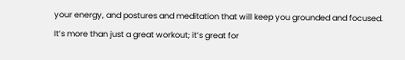your energy, and postures and meditation that will keep you grounded and focused. It’s more than just a great workout; it’s great for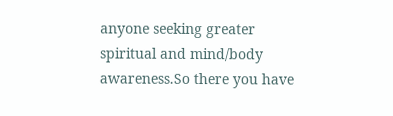anyone seeking greater spiritual and mind/body awareness.So there you have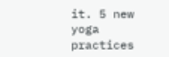it. 5 new yoga practices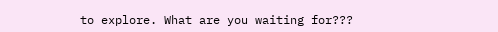to explore. What are you waiting for???